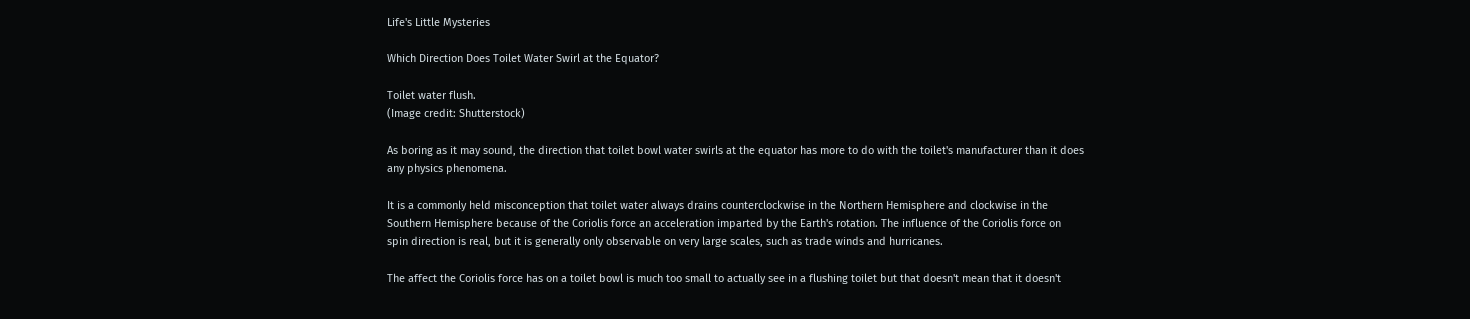Life's Little Mysteries

Which Direction Does Toilet Water Swirl at the Equator?

Toilet water flush.
(Image credit: Shutterstock)

As boring as it may sound, the direction that toilet bowl water swirls at the equator has more to do with the toilet's manufacturer than it does any physics phenomena.

It is a commonly held misconception that toilet water always drains counterclockwise in the Northern Hemisphere and clockwise in the Southern Hemisphere because of the Coriolis force an acceleration imparted by the Earth's rotation. The influence of the Coriolis force on spin direction is real, but it is generally only observable on very large scales, such as trade winds and hurricanes.

The affect the Coriolis force has on a toilet bowl is much too small to actually see in a flushing toilet but that doesn't mean that it doesn't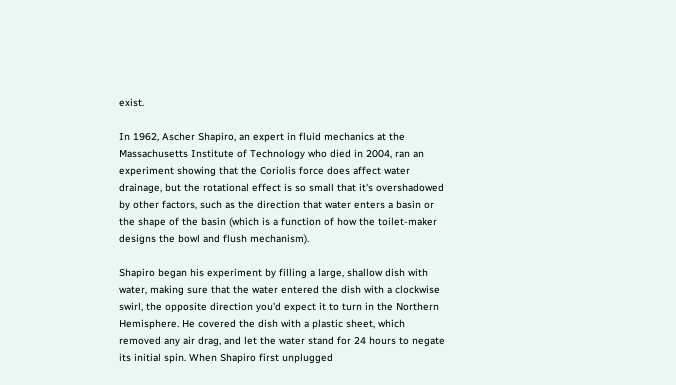exist.

In 1962, Ascher Shapiro, an expert in fluid mechanics at the Massachusetts Institute of Technology who died in 2004, ran an experiment showing that the Coriolis force does affect water drainage, but the rotational effect is so small that it's overshadowed by other factors, such as the direction that water enters a basin or the shape of the basin (which is a function of how the toilet-maker designs the bowl and flush mechanism).

Shapiro began his experiment by filling a large, shallow dish with water, making sure that the water entered the dish with a clockwise swirl, the opposite direction you'd expect it to turn in the Northern Hemisphere. He covered the dish with a plastic sheet, which removed any air drag, and let the water stand for 24 hours to negate its initial spin. When Shapiro first unplugged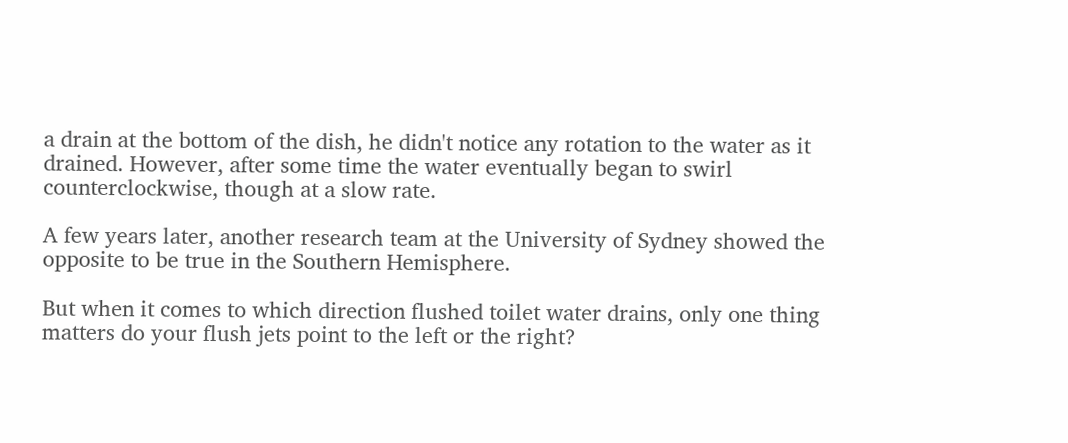a drain at the bottom of the dish, he didn't notice any rotation to the water as it drained. However, after some time the water eventually began to swirl counterclockwise, though at a slow rate.

A few years later, another research team at the University of Sydney showed the opposite to be true in the Southern Hemisphere.

But when it comes to which direction flushed toilet water drains, only one thing matters do your flush jets point to the left or the right?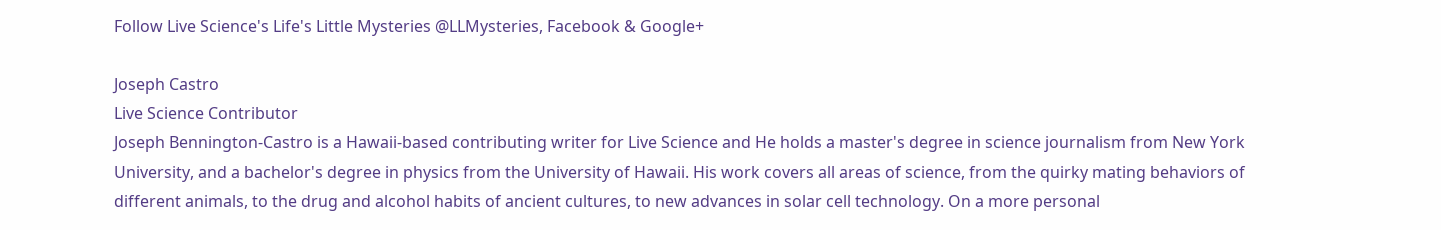Follow Live Science's Life's Little Mysteries @LLMysteries, Facebook & Google+

Joseph Castro
Live Science Contributor
Joseph Bennington-Castro is a Hawaii-based contributing writer for Live Science and He holds a master's degree in science journalism from New York University, and a bachelor's degree in physics from the University of Hawaii. His work covers all areas of science, from the quirky mating behaviors of different animals, to the drug and alcohol habits of ancient cultures, to new advances in solar cell technology. On a more personal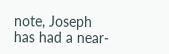note, Joseph has had a near-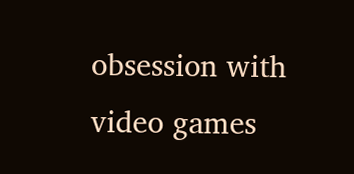obsession with video games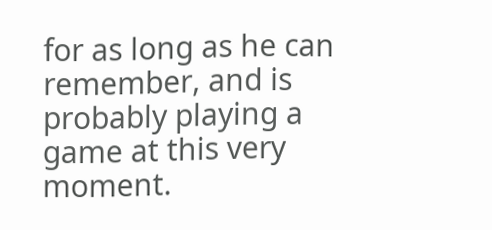for as long as he can remember, and is probably playing a game at this very moment.